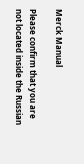Merck Manual

Please confirm that you are not located inside the Russian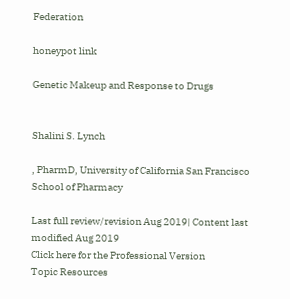Federation

honeypot link

Genetic Makeup and Response to Drugs


Shalini S. Lynch

, PharmD, University of California San Francisco School of Pharmacy

Last full review/revision Aug 2019| Content last modified Aug 2019
Click here for the Professional Version
Topic Resources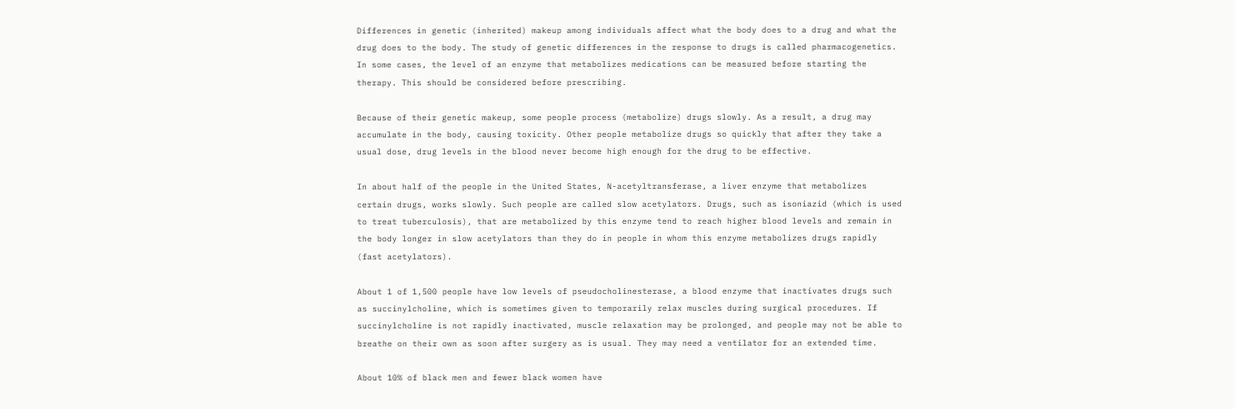Differences in genetic (inherited) makeup among individuals affect what the body does to a drug and what the drug does to the body. The study of genetic differences in the response to drugs is called pharmacogenetics. In some cases, the level of an enzyme that metabolizes medications can be measured before starting the therapy. This should be considered before prescribing.

Because of their genetic makeup, some people process (metabolize) drugs slowly. As a result, a drug may accumulate in the body, causing toxicity. Other people metabolize drugs so quickly that after they take a usual dose, drug levels in the blood never become high enough for the drug to be effective.

In about half of the people in the United States, N-acetyltransferase, a liver enzyme that metabolizes certain drugs, works slowly. Such people are called slow acetylators. Drugs, such as isoniazid (which is used to treat tuberculosis), that are metabolized by this enzyme tend to reach higher blood levels and remain in the body longer in slow acetylators than they do in people in whom this enzyme metabolizes drugs rapidly (fast acetylators).

About 1 of 1,500 people have low levels of pseudocholinesterase, a blood enzyme that inactivates drugs such as succinylcholine, which is sometimes given to temporarily relax muscles during surgical procedures. If succinylcholine is not rapidly inactivated, muscle relaxation may be prolonged, and people may not be able to breathe on their own as soon after surgery as is usual. They may need a ventilator for an extended time.

About 10% of black men and fewer black women have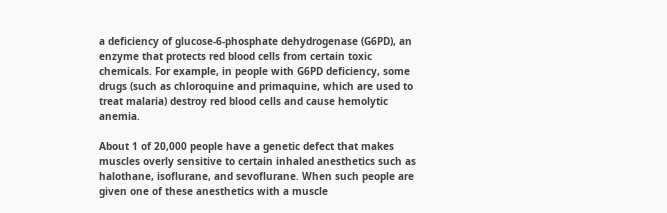a deficiency of glucose-6-phosphate dehydrogenase (G6PD), an enzyme that protects red blood cells from certain toxic chemicals. For example, in people with G6PD deficiency, some drugs (such as chloroquine and primaquine, which are used to treat malaria) destroy red blood cells and cause hemolytic anemia.

About 1 of 20,000 people have a genetic defect that makes muscles overly sensitive to certain inhaled anesthetics such as halothane, isoflurane, and sevoflurane. When such people are given one of these anesthetics with a muscle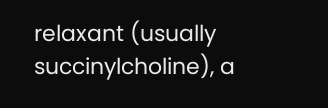relaxant (usually succinylcholine), a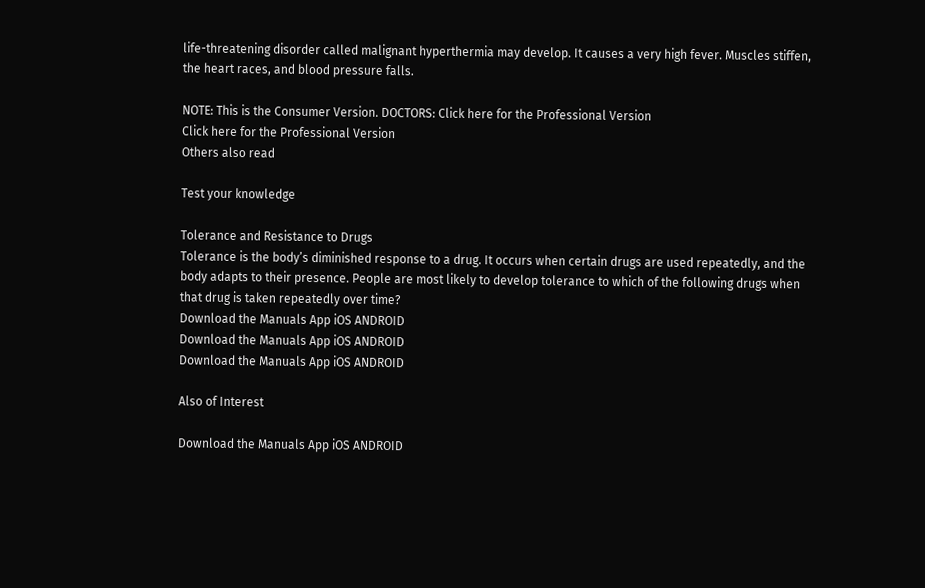life-threatening disorder called malignant hyperthermia may develop. It causes a very high fever. Muscles stiffen, the heart races, and blood pressure falls.

NOTE: This is the Consumer Version. DOCTORS: Click here for the Professional Version
Click here for the Professional Version
Others also read

Test your knowledge

Tolerance and Resistance to Drugs
Tolerance is the body’s diminished response to a drug. It occurs when certain drugs are used repeatedly, and the body adapts to their presence. People are most likely to develop tolerance to which of the following drugs when that drug is taken repeatedly over time?
Download the Manuals App iOS ANDROID
Download the Manuals App iOS ANDROID
Download the Manuals App iOS ANDROID

Also of Interest

Download the Manuals App iOS ANDROID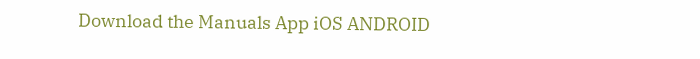Download the Manuals App iOS ANDROID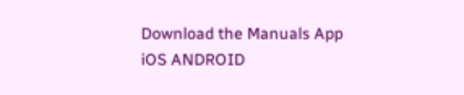Download the Manuals App iOS ANDROID